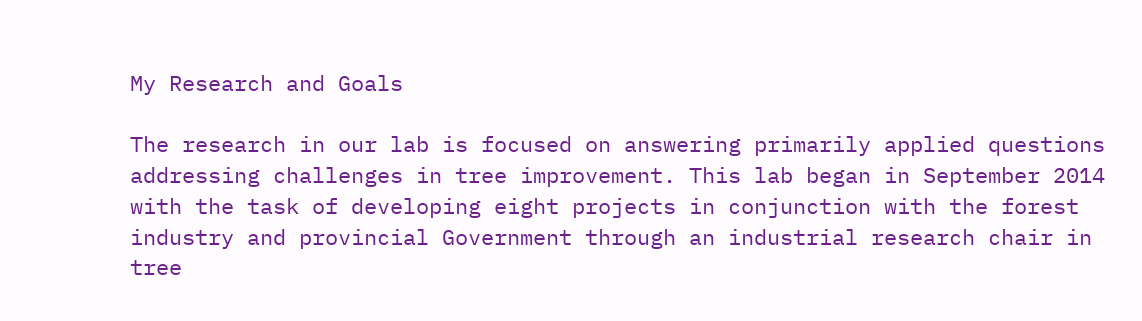My Research and Goals

The research in our lab is focused on answering primarily applied questions addressing challenges in tree improvement. This lab began in September 2014 with the task of developing eight projects in conjunction with the forest industry and provincial Government through an industrial research chair in tree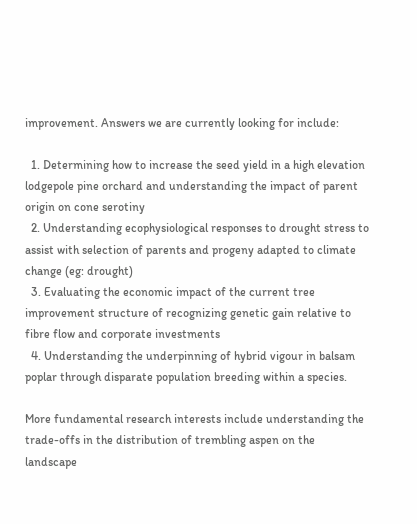improvement. Answers we are currently looking for include:

  1. Determining how to increase the seed yield in a high elevation lodgepole pine orchard and understanding the impact of parent origin on cone serotiny
  2. Understanding ecophysiological responses to drought stress to assist with selection of parents and progeny adapted to climate change (eg: drought)
  3. Evaluating the economic impact of the current tree improvement structure of recognizing genetic gain relative to fibre flow and corporate investments
  4. Understanding the underpinning of hybrid vigour in balsam poplar through disparate population breeding within a species.

More fundamental research interests include understanding the trade-offs in the distribution of trembling aspen on the landscape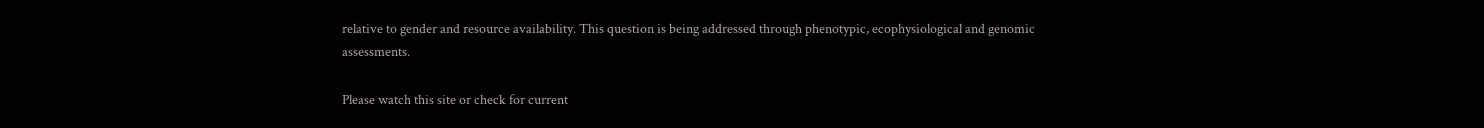relative to gender and resource availability. This question is being addressed through phenotypic, ecophysiological and genomic assessments.

Please watch this site or check for current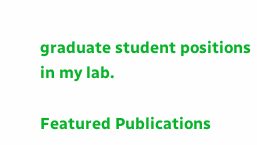graduate student positions in my lab.

Featured Publications